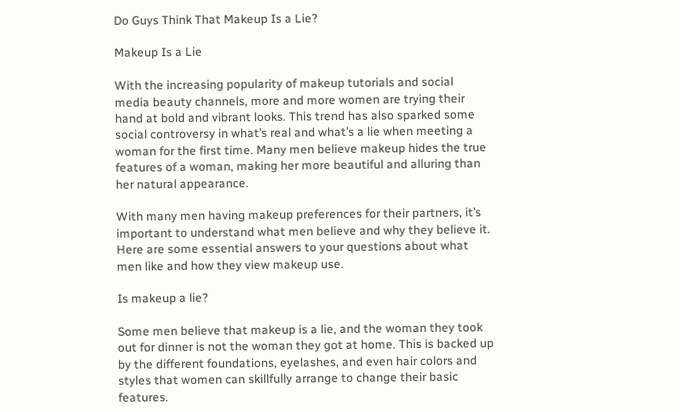Do Guys Think That Makeup Is a Lie?

Makeup Is a Lie

With the increasing popularity of makeup tutorials and social media beauty channels, more and more women are trying their hand at bold and vibrant looks. This trend has also sparked some social controversy in what’s real and what’s a lie when meeting a woman for the first time. Many men believe makeup hides the true features of a woman, making her more beautiful and alluring than her natural appearance.

With many men having makeup preferences for their partners, it’s important to understand what men believe and why they believe it. Here are some essential answers to your questions about what men like and how they view makeup use.

Is makeup a lie?

Some men believe that makeup is a lie, and the woman they took out for dinner is not the woman they got at home. This is backed up by the different foundations, eyelashes, and even hair colors and styles that women can skillfully arrange to change their basic features.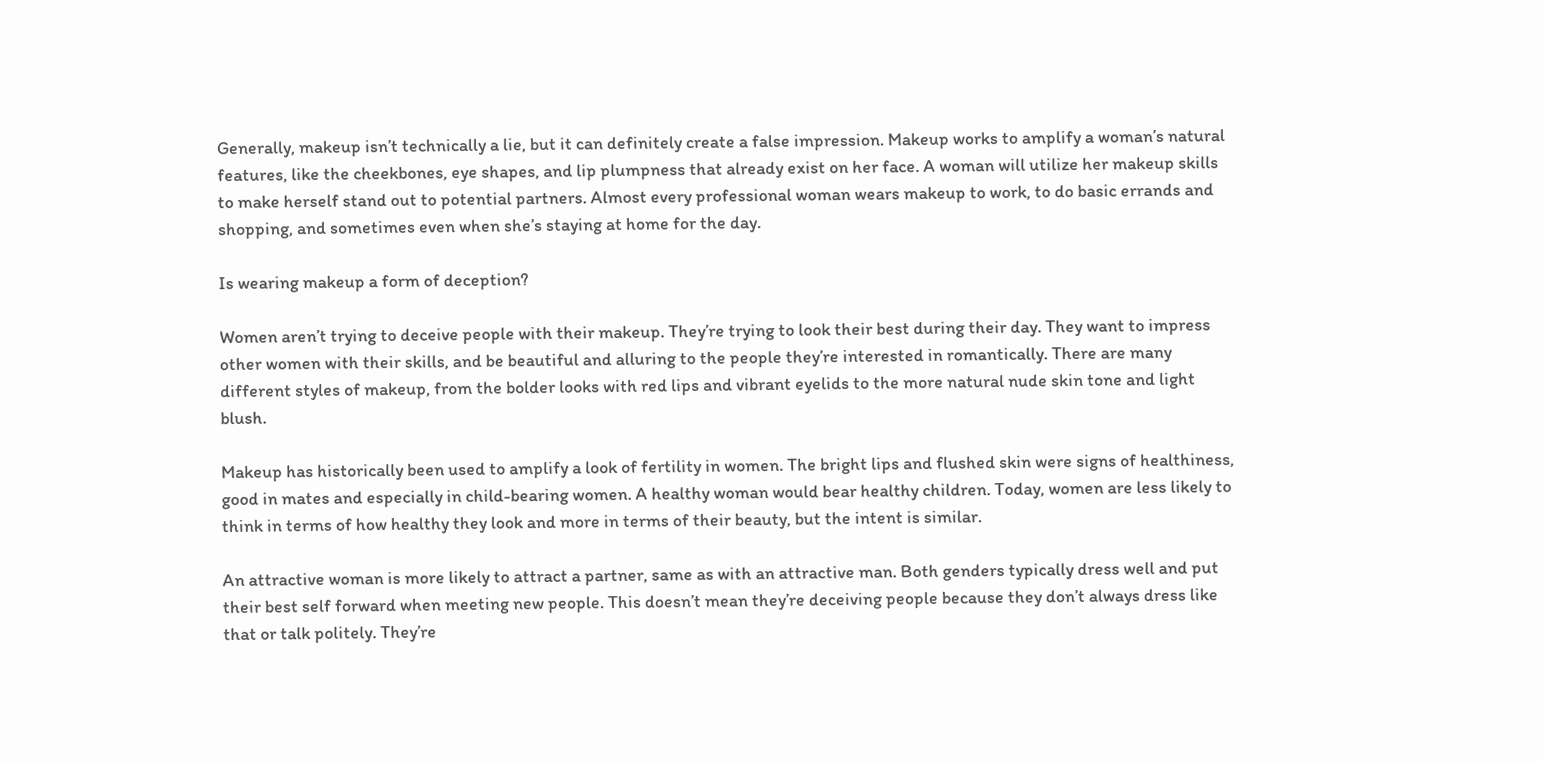Generally, makeup isn’t technically a lie, but it can definitely create a false impression. Makeup works to amplify a woman’s natural features, like the cheekbones, eye shapes, and lip plumpness that already exist on her face. A woman will utilize her makeup skills to make herself stand out to potential partners. Almost every professional woman wears makeup to work, to do basic errands and shopping, and sometimes even when she’s staying at home for the day.

Is wearing makeup a form of deception?

Women aren’t trying to deceive people with their makeup. They’re trying to look their best during their day. They want to impress other women with their skills, and be beautiful and alluring to the people they’re interested in romantically. There are many different styles of makeup, from the bolder looks with red lips and vibrant eyelids to the more natural nude skin tone and light blush.

Makeup has historically been used to amplify a look of fertility in women. The bright lips and flushed skin were signs of healthiness, good in mates and especially in child-bearing women. A healthy woman would bear healthy children. Today, women are less likely to think in terms of how healthy they look and more in terms of their beauty, but the intent is similar.

An attractive woman is more likely to attract a partner, same as with an attractive man. Both genders typically dress well and put their best self forward when meeting new people. This doesn’t mean they’re deceiving people because they don’t always dress like that or talk politely. They’re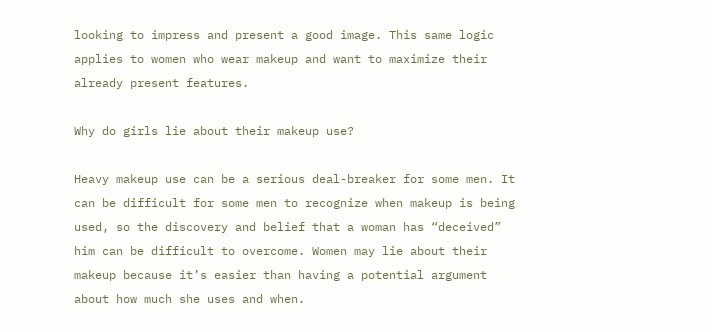looking to impress and present a good image. This same logic applies to women who wear makeup and want to maximize their already present features.

Why do girls lie about their makeup use?

Heavy makeup use can be a serious deal-breaker for some men. It can be difficult for some men to recognize when makeup is being used, so the discovery and belief that a woman has “deceived” him can be difficult to overcome. Women may lie about their makeup because it’s easier than having a potential argument about how much she uses and when.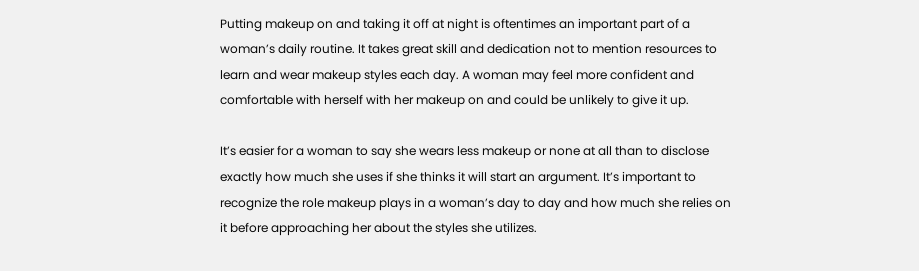Putting makeup on and taking it off at night is oftentimes an important part of a woman’s daily routine. It takes great skill and dedication not to mention resources to learn and wear makeup styles each day. A woman may feel more confident and comfortable with herself with her makeup on and could be unlikely to give it up.

It’s easier for a woman to say she wears less makeup or none at all than to disclose exactly how much she uses if she thinks it will start an argument. It’s important to recognize the role makeup plays in a woman’s day to day and how much she relies on it before approaching her about the styles she utilizes.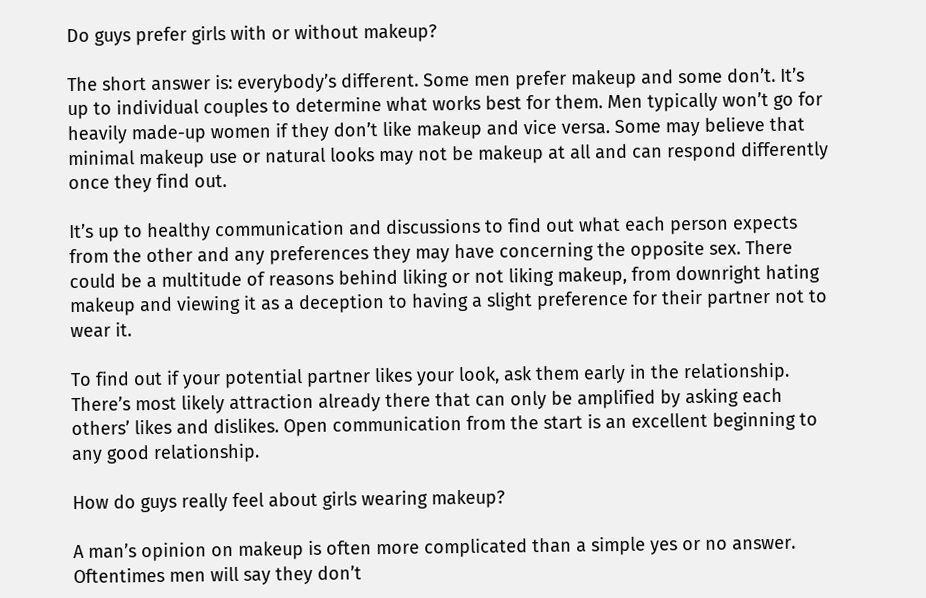Do guys prefer girls with or without makeup?

The short answer is: everybody’s different. Some men prefer makeup and some don’t. It’s up to individual couples to determine what works best for them. Men typically won’t go for heavily made-up women if they don’t like makeup and vice versa. Some may believe that minimal makeup use or natural looks may not be makeup at all and can respond differently once they find out.

It’s up to healthy communication and discussions to find out what each person expects from the other and any preferences they may have concerning the opposite sex. There could be a multitude of reasons behind liking or not liking makeup, from downright hating makeup and viewing it as a deception to having a slight preference for their partner not to wear it.

To find out if your potential partner likes your look, ask them early in the relationship. There’s most likely attraction already there that can only be amplified by asking each others’ likes and dislikes. Open communication from the start is an excellent beginning to any good relationship.

How do guys really feel about girls wearing makeup?

A man’s opinion on makeup is often more complicated than a simple yes or no answer. Oftentimes men will say they don’t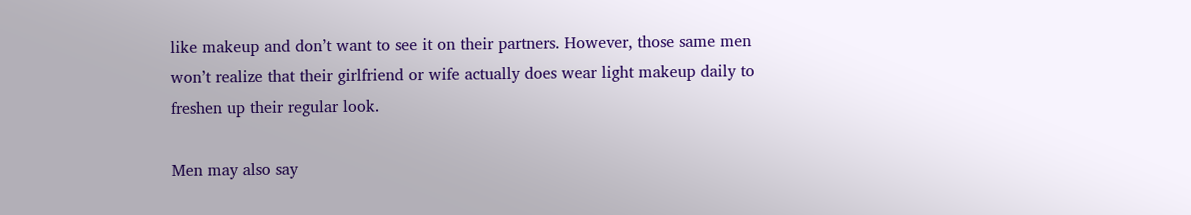like makeup and don’t want to see it on their partners. However, those same men won’t realize that their girlfriend or wife actually does wear light makeup daily to freshen up their regular look.

Men may also say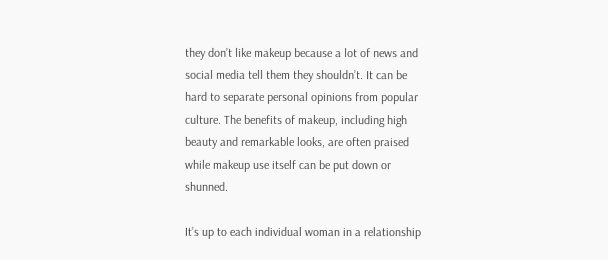they don’t like makeup because a lot of news and social media tell them they shouldn’t. It can be hard to separate personal opinions from popular culture. The benefits of makeup, including high beauty and remarkable looks, are often praised while makeup use itself can be put down or shunned.

It’s up to each individual woman in a relationship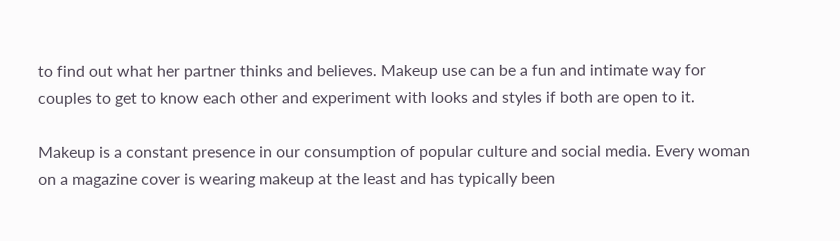to find out what her partner thinks and believes. Makeup use can be a fun and intimate way for couples to get to know each other and experiment with looks and styles if both are open to it.

Makeup is a constant presence in our consumption of popular culture and social media. Every woman on a magazine cover is wearing makeup at the least and has typically been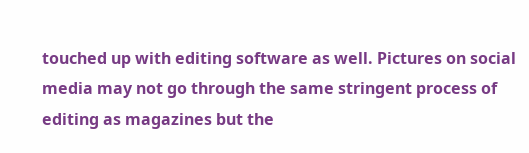touched up with editing software as well. Pictures on social media may not go through the same stringent process of editing as magazines but the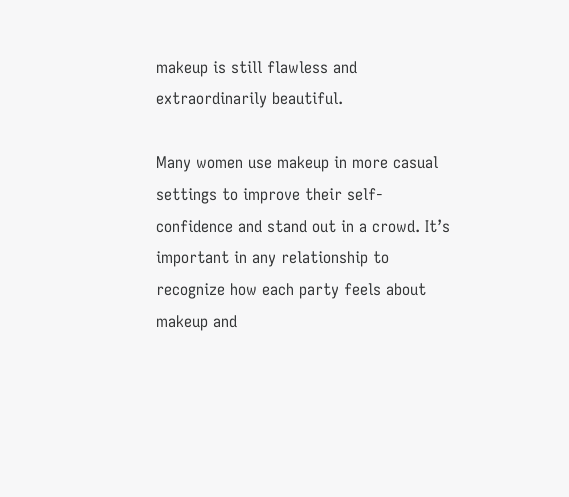makeup is still flawless and extraordinarily beautiful.

Many women use makeup in more casual settings to improve their self-confidence and stand out in a crowd. It’s important in any relationship to recognize how each party feels about makeup and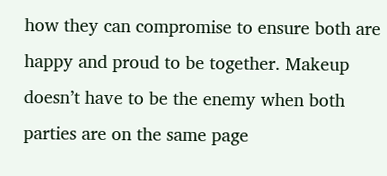how they can compromise to ensure both are happy and proud to be together. Makeup doesn’t have to be the enemy when both parties are on the same page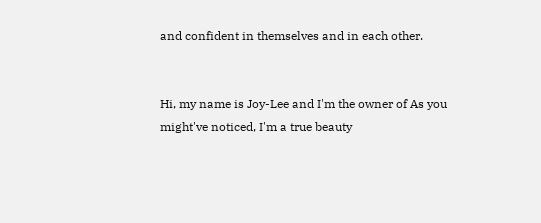and confident in themselves and in each other.


Hi, my name is Joy-Lee and I'm the owner of As you might've noticed, I'm a true beauty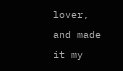lover, and made it my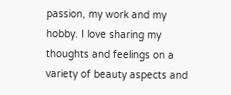passion, my work and my hobby. I love sharing my thoughts and feelings on a variety of beauty aspects and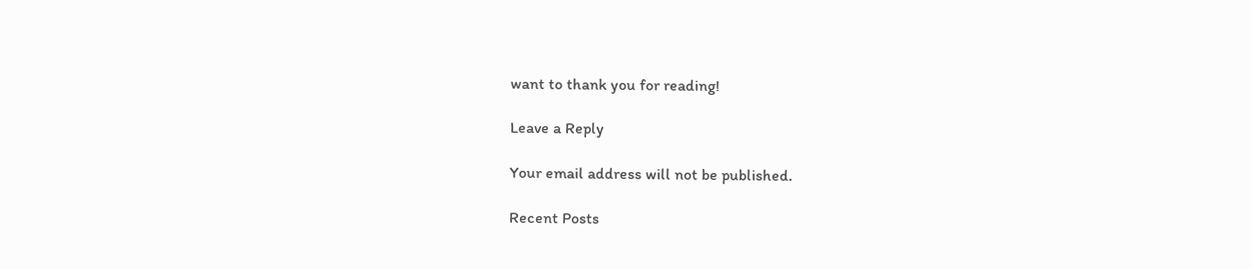want to thank you for reading!

Leave a Reply

Your email address will not be published.

Recent Posts